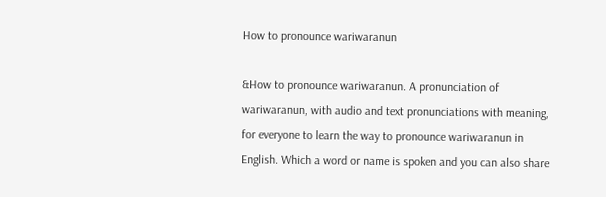How to pronounce wariwaranun

&How to pronounce wariwaranun. A pronunciation of wariwaranun, with audio and text pronunciations with meaning, for everyone to learn the way to pronounce wariwaranun in English. Which a word or name is spoken and you can also share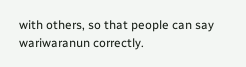with others, so that people can say wariwaranun correctly.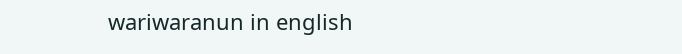wariwaranun in english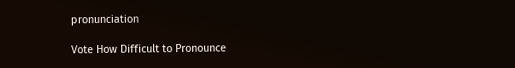pronunciation

Vote How Difficult to Pronounce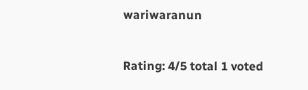wariwaranun

Rating: 4/5 total 1 voted